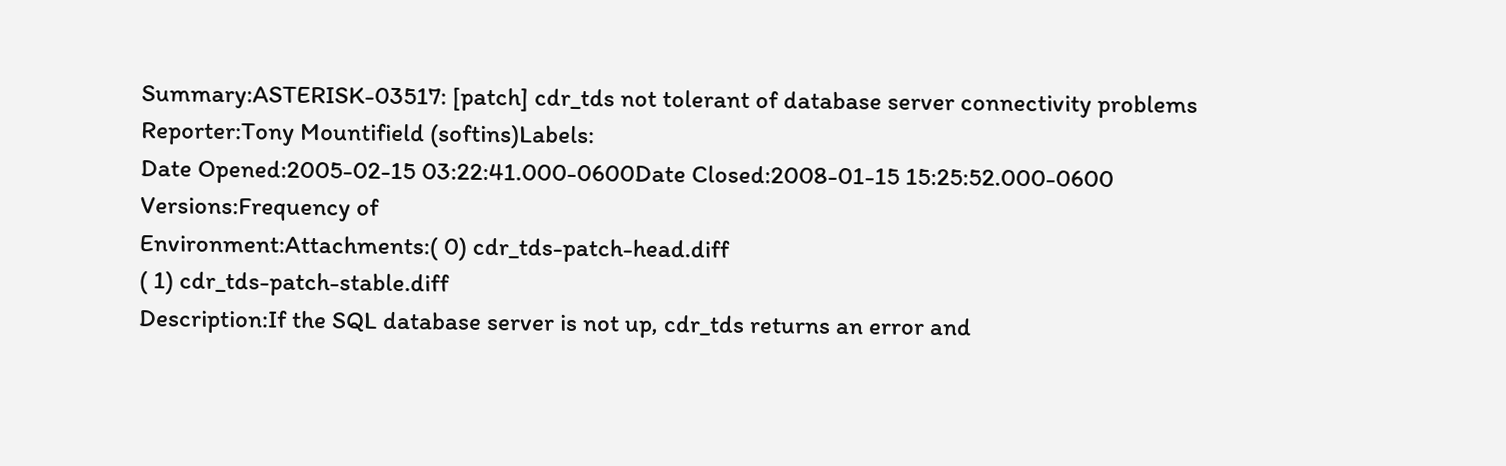Summary:ASTERISK-03517: [patch] cdr_tds not tolerant of database server connectivity problems
Reporter:Tony Mountifield (softins)Labels:
Date Opened:2005-02-15 03:22:41.000-0600Date Closed:2008-01-15 15:25:52.000-0600
Versions:Frequency of
Environment:Attachments:( 0) cdr_tds-patch-head.diff
( 1) cdr_tds-patch-stable.diff
Description:If the SQL database server is not up, cdr_tds returns an error and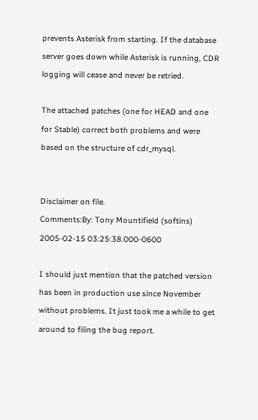prevents Asterisk from starting. If the database server goes down while Asterisk is running, CDR logging will cease and never be retried.

The attached patches (one for HEAD and one for Stable) correct both problems and were based on the structure of cdr_mysql.


Disclaimer on file.
Comments:By: Tony Mountifield (softins) 2005-02-15 03:25:38.000-0600

I should just mention that the patched version has been in production use since November without problems. It just took me a while to get around to filing the bug report.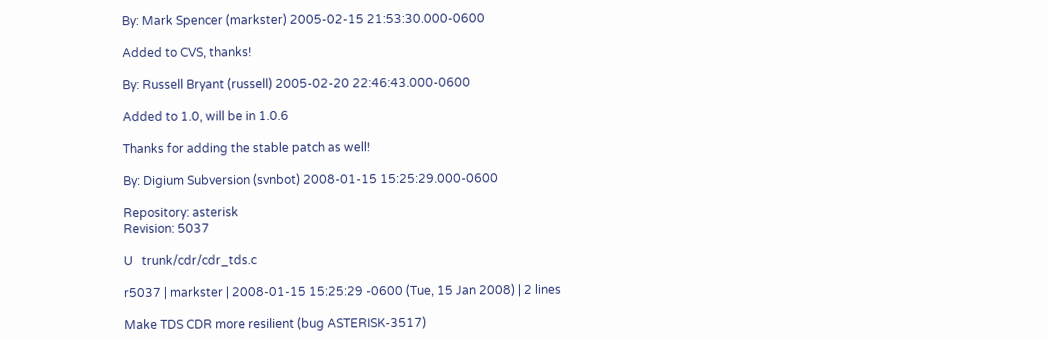By: Mark Spencer (markster) 2005-02-15 21:53:30.000-0600

Added to CVS, thanks!

By: Russell Bryant (russell) 2005-02-20 22:46:43.000-0600

Added to 1.0, will be in 1.0.6

Thanks for adding the stable patch as well!

By: Digium Subversion (svnbot) 2008-01-15 15:25:29.000-0600

Repository: asterisk
Revision: 5037

U   trunk/cdr/cdr_tds.c

r5037 | markster | 2008-01-15 15:25:29 -0600 (Tue, 15 Jan 2008) | 2 lines

Make TDS CDR more resilient (bug ASTERISK-3517)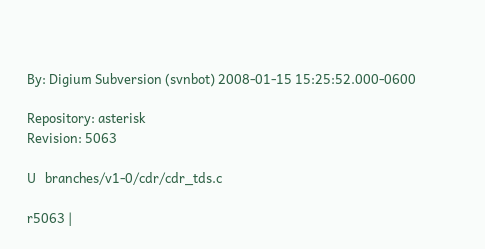By: Digium Subversion (svnbot) 2008-01-15 15:25:52.000-0600

Repository: asterisk
Revision: 5063

U   branches/v1-0/cdr/cdr_tds.c

r5063 |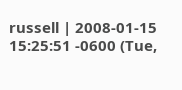russell | 2008-01-15 15:25:51 -0600 (Tue,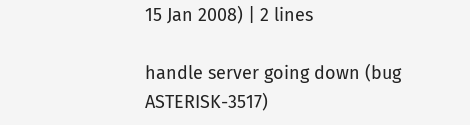15 Jan 2008) | 2 lines

handle server going down (bug ASTERISK-3517)